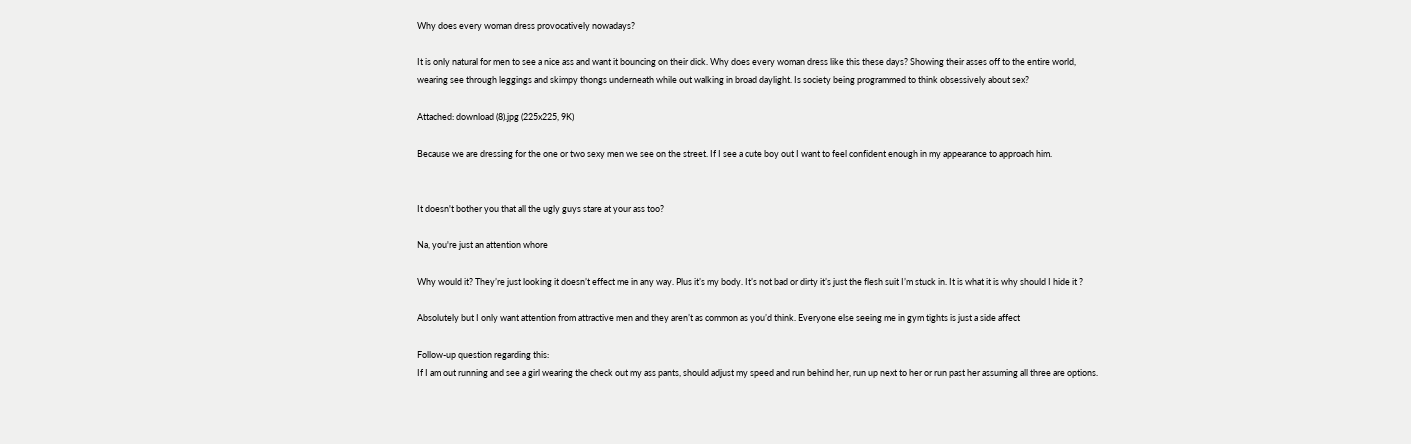Why does every woman dress provocatively nowadays?

It is only natural for men to see a nice ass and want it bouncing on their dick. Why does every woman dress like this these days? Showing their asses off to the entire world, wearing see through leggings and skimpy thongs underneath while out walking in broad daylight. Is society being programmed to think obsessively about sex?

Attached: download (8).jpg (225x225, 9K)

Because we are dressing for the one or two sexy men we see on the street. If I see a cute boy out I want to feel confident enough in my appearance to approach him.


It doesn't bother you that all the ugly guys stare at your ass too?

Na, you're just an attention whore

Why would it? They’re just looking it doesn’t effect me in any way. Plus it’s my body. It’s not bad or dirty it’s just the flesh suit I’m stuck in. It is what it is why should I hide it ?

Absolutely but I only want attention from attractive men and they aren’t as common as you’d think. Everyone else seeing me in gym tights is just a side affect

Follow-up question regarding this:
If I am out running and see a girl wearing the check out my ass pants, should adjust my speed and run behind her, run up next to her or run past her assuming all three are options.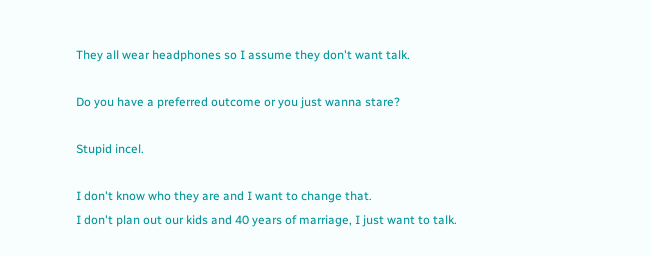They all wear headphones so I assume they don't want talk.

Do you have a preferred outcome or you just wanna stare?

Stupid incel.

I don't know who they are and I want to change that.
I don't plan out our kids and 40 years of marriage, I just want to talk.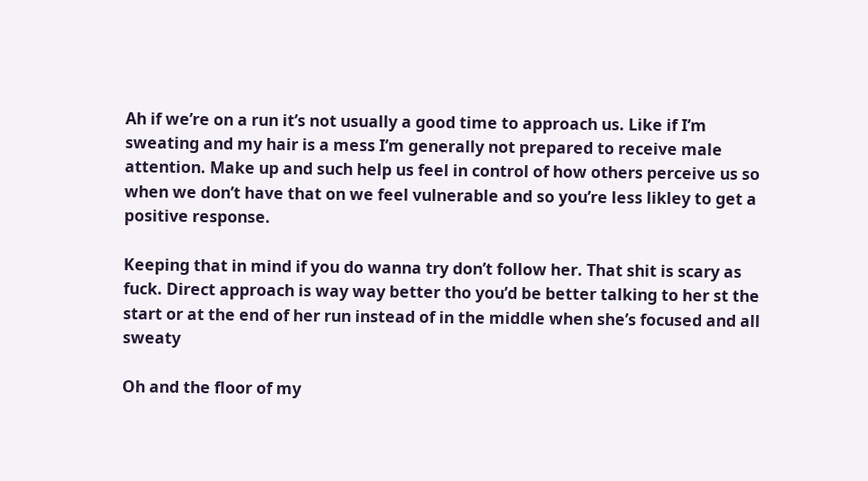Ah if we’re on a run it’s not usually a good time to approach us. Like if I’m sweating and my hair is a mess I’m generally not prepared to receive male attention. Make up and such help us feel in control of how others perceive us so when we don’t have that on we feel vulnerable and so you’re less likley to get a positive response.

Keeping that in mind if you do wanna try don’t follow her. That shit is scary as fuck. Direct approach is way way better tho you’d be better talking to her st the start or at the end of her run instead of in the middle when she’s focused and all sweaty

Oh and the floor of my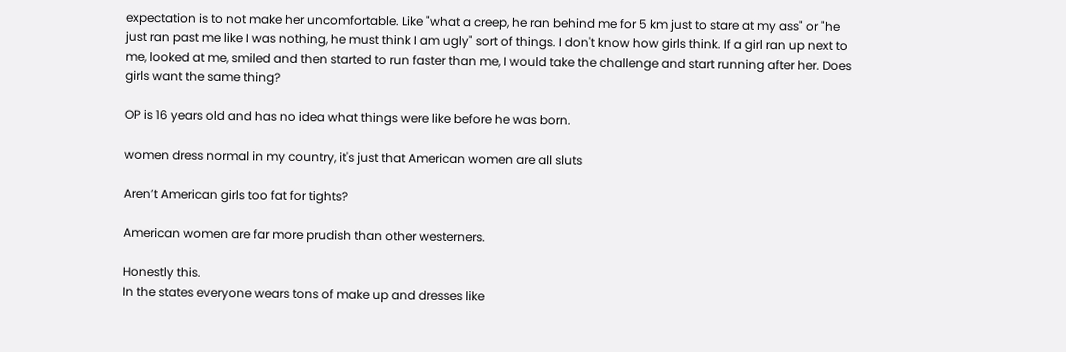expectation is to not make her uncomfortable. Like "what a creep, he ran behind me for 5 km just to stare at my ass" or "he just ran past me like I was nothing, he must think I am ugly" sort of things. I don't know how girls think. If a girl ran up next to me, looked at me, smiled and then started to run faster than me, I would take the challenge and start running after her. Does girls want the same thing?

OP is 16 years old and has no idea what things were like before he was born.

women dress normal in my country, it's just that American women are all sluts

Aren’t American girls too fat for tights?

American women are far more prudish than other westerners.

Honestly this.
In the states everyone wears tons of make up and dresses like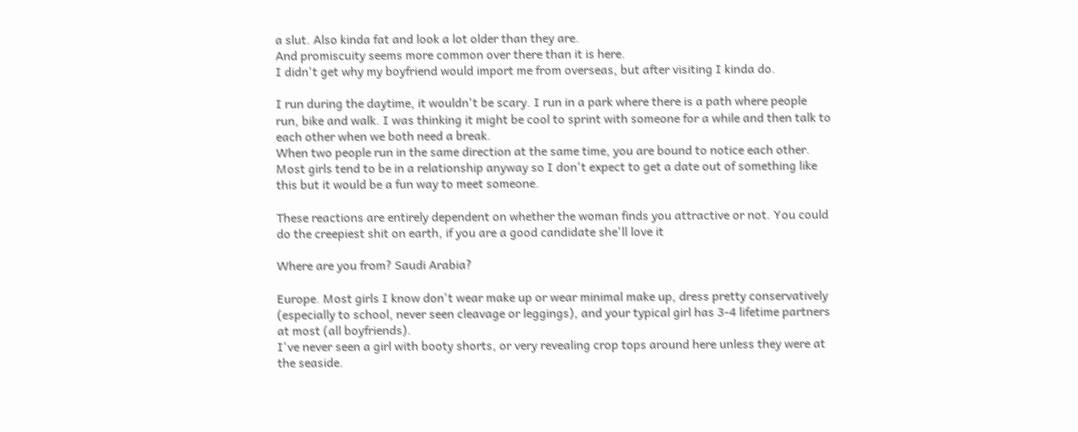a slut. Also kinda fat and look a lot older than they are.
And promiscuity seems more common over there than it is here.
I didn't get why my boyfriend would import me from overseas, but after visiting I kinda do.

I run during the daytime, it wouldn't be scary. I run in a park where there is a path where people run, bike and walk. I was thinking it might be cool to sprint with someone for a while and then talk to each other when we both need a break.
When two people run in the same direction at the same time, you are bound to notice each other. Most girls tend to be in a relationship anyway so I don't expect to get a date out of something like this but it would be a fun way to meet someone.

These reactions are entirely dependent on whether the woman finds you attractive or not. You could do the creepiest shit on earth, if you are a good candidate she'll love it

Where are you from? Saudi Arabia?

Europe. Most girls I know don't wear make up or wear minimal make up, dress pretty conservatively (especially to school, never seen cleavage or leggings), and your typical girl has 3-4 lifetime partners at most (all boyfriends).
I've never seen a girl with booty shorts, or very revealing crop tops around here unless they were at the seaside.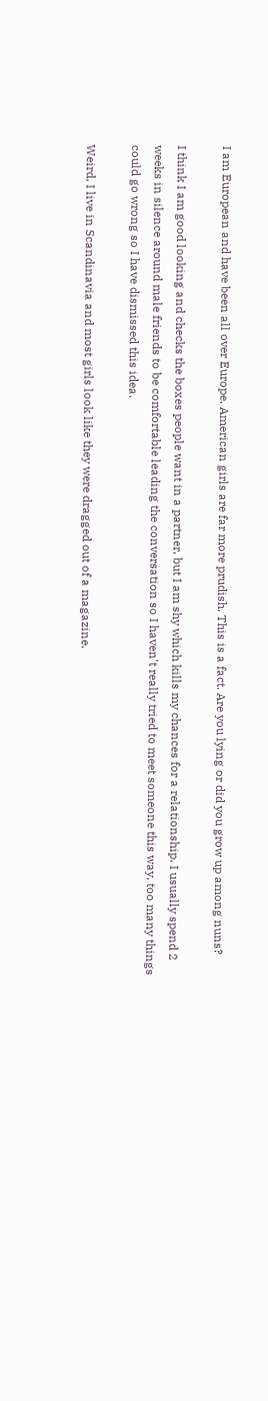I am European and have been all over Europe. American girls are far more prudish. This is a fact. Are you lying or did you grow up among nuns?

I think I am good looking and checks the boxes people want in a partner, but I am shy which kills my chances for a relationship. I usually spend 2 weeks in silence around male friends to be comfortable leading the conversation so I haven't really tried to meet someone this way, too many things could go wrong so I have dismissed this idea.

Weird, I live in Scandinavia and most girls look like they were dragged out of a magazine.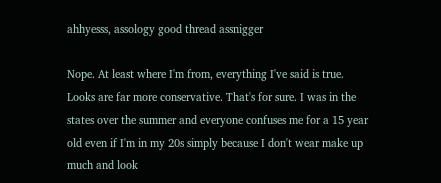ahhyesss, assology good thread assnigger

Nope. At least where I'm from, everything I've said is true.
Looks are far more conservative. That's for sure. I was in the states over the summer and everyone confuses me for a 15 year old even if I'm in my 20s simply because I don't wear make up much and look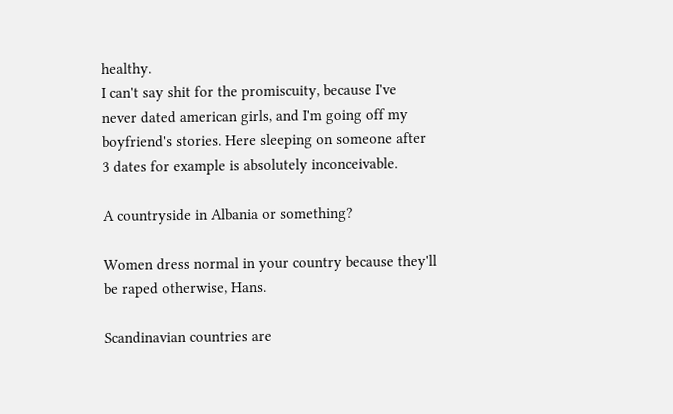healthy.
I can't say shit for the promiscuity, because I've never dated american girls, and I'm going off my boyfriend's stories. Here sleeping on someone after 3 dates for example is absolutely inconceivable.

A countryside in Albania or something?

Women dress normal in your country because they'll be raped otherwise, Hans.

Scandinavian countries are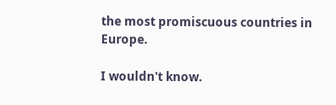the most promiscuous countries in Europe.

I wouldn't know.